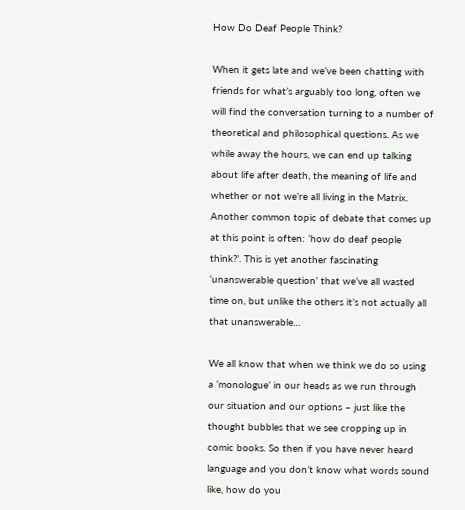How Do Deaf People Think?

When it gets late and we’ve been chatting with friends for what’s arguably too long, often we will find the conversation turning to a number of theoretical and philosophical questions. As we while away the hours, we can end up talking about life after death, the meaning of life and whether or not we’re all living in the Matrix. Another common topic of debate that comes up at this point is often: ‘how do deaf people think?’. This is yet another fascinating ‘unanswerable question’ that we’ve all wasted time on, but unlike the others it’s not actually all that unanswerable…

We all know that when we think we do so using a ‘monologue’ in our heads as we run through our situation and our options – just like the thought bubbles that we see cropping up in comic books. So then if you have never heard language and you don’t know what words sound like, how do you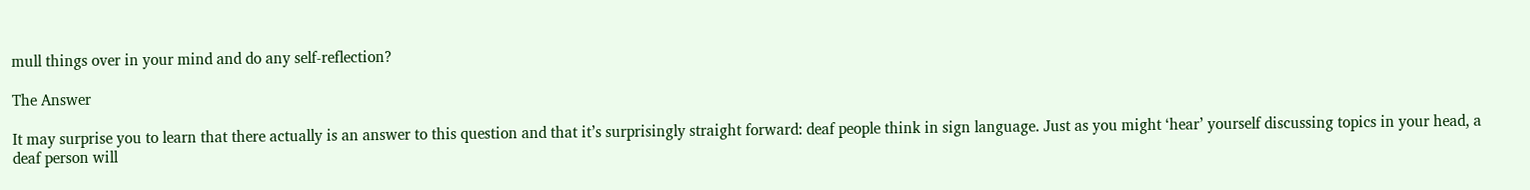mull things over in your mind and do any self-reflection?

The Answer

It may surprise you to learn that there actually is an answer to this question and that it’s surprisingly straight forward: deaf people think in sign language. Just as you might ‘hear’ yourself discussing topics in your head, a deaf person will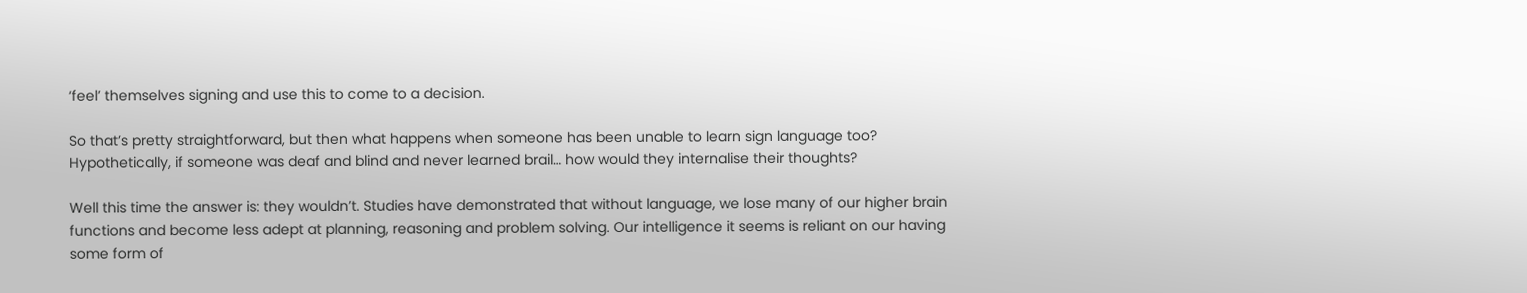‘feel’ themselves signing and use this to come to a decision.

So that’s pretty straightforward, but then what happens when someone has been unable to learn sign language too? Hypothetically, if someone was deaf and blind and never learned brail… how would they internalise their thoughts?

Well this time the answer is: they wouldn’t. Studies have demonstrated that without language, we lose many of our higher brain functions and become less adept at planning, reasoning and problem solving. Our intelligence it seems is reliant on our having some form of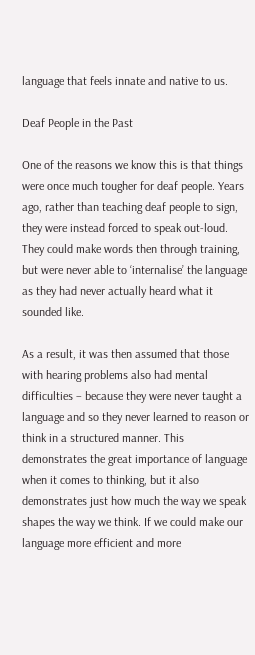language that feels innate and native to us.

Deaf People in the Past

One of the reasons we know this is that things were once much tougher for deaf people. Years ago, rather than teaching deaf people to sign, they were instead forced to speak out-loud. They could make words then through training, but were never able to ‘internalise’ the language as they had never actually heard what it sounded like.

As a result, it was then assumed that those with hearing problems also had mental difficulties – because they were never taught a language and so they never learned to reason or think in a structured manner. This demonstrates the great importance of language when it comes to thinking, but it also demonstrates just how much the way we speak shapes the way we think. If we could make our language more efficient and more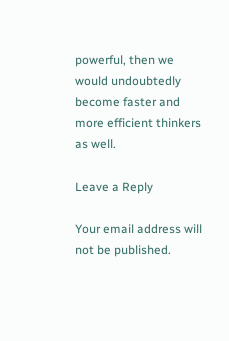powerful, then we would undoubtedly become faster and more efficient thinkers as well.

Leave a Reply

Your email address will not be published.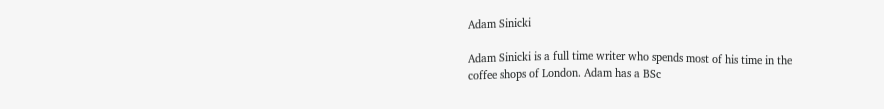Adam Sinicki

Adam Sinicki is a full time writer who spends most of his time in the coffee shops of London. Adam has a BSc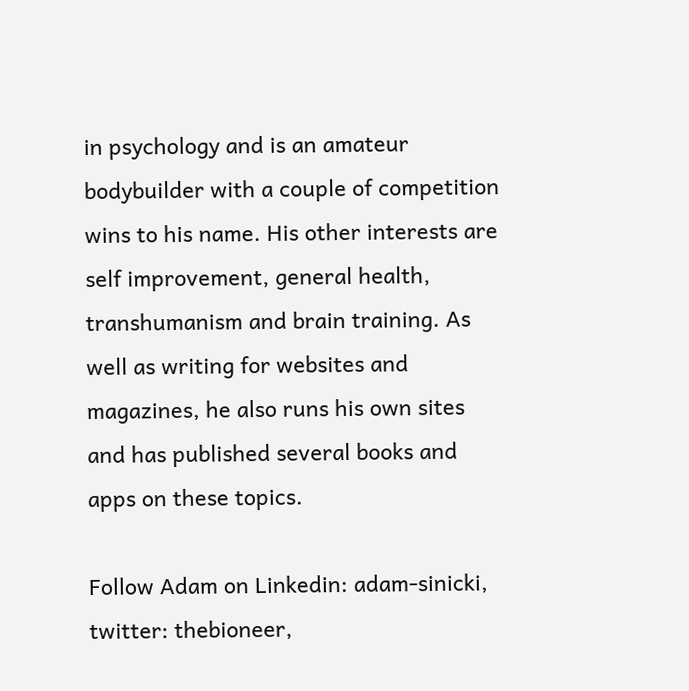in psychology and is an amateur bodybuilder with a couple of competition wins to his name. His other interests are self improvement, general health, transhumanism and brain training. As well as writing for websites and magazines, he also runs his own sites and has published several books and apps on these topics.

Follow Adam on Linkedin: adam-sinicki, twitter: thebioneer,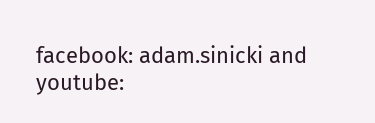facebook: adam.sinicki and youtube: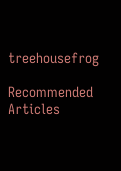treehousefrog

Recommended Articles